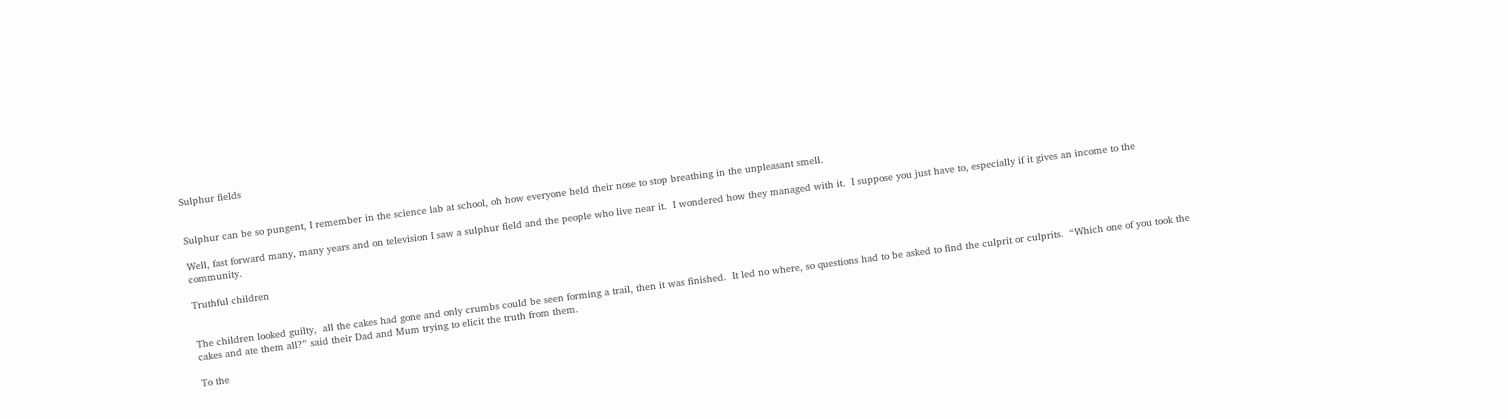Sulphur fields


Sulphur can be so pungent, I remember in the science lab at school, oh how everyone held their nose to stop breathing in the unpleasant smell.

Well, fast forward many, many years and on television I saw a sulphur field and the people who live near it.  I wondered how they managed with it.  I suppose you just have to, especially if it gives an income to the community.

Truthful children


The children looked guilty,  all the cakes had gone and only crumbs could be seen forming a trail, then it was finished.  It led no where, so questions had to be asked to find the culprit or culprits.  “Which one of you took the cakes and ate them all?” said their Dad and Mum trying to elicit the truth from them.

To the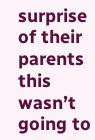surprise of their parents this wasn’t going to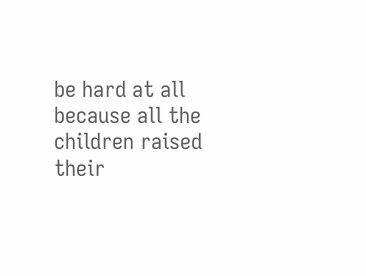be hard at all because all the children raised their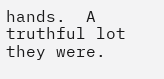hands.  A truthful lot they were.